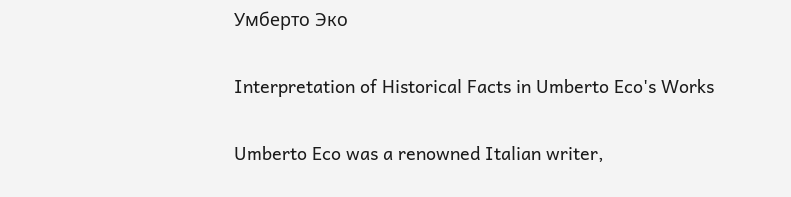Умберто Эко

Interpretation of Historical Facts in Umberto Eco's Works

Umberto Eco was a renowned Italian writer,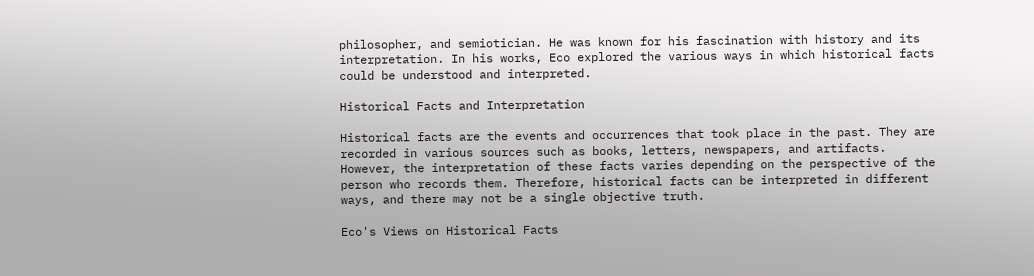philosopher, and semiotician. He was known for his fascination with history and its interpretation. In his works, Eco explored the various ways in which historical facts could be understood and interpreted.

Historical Facts and Interpretation

Historical facts are the events and occurrences that took place in the past. They are recorded in various sources such as books, letters, newspapers, and artifacts. However, the interpretation of these facts varies depending on the perspective of the person who records them. Therefore, historical facts can be interpreted in different ways, and there may not be a single objective truth.

Eco's Views on Historical Facts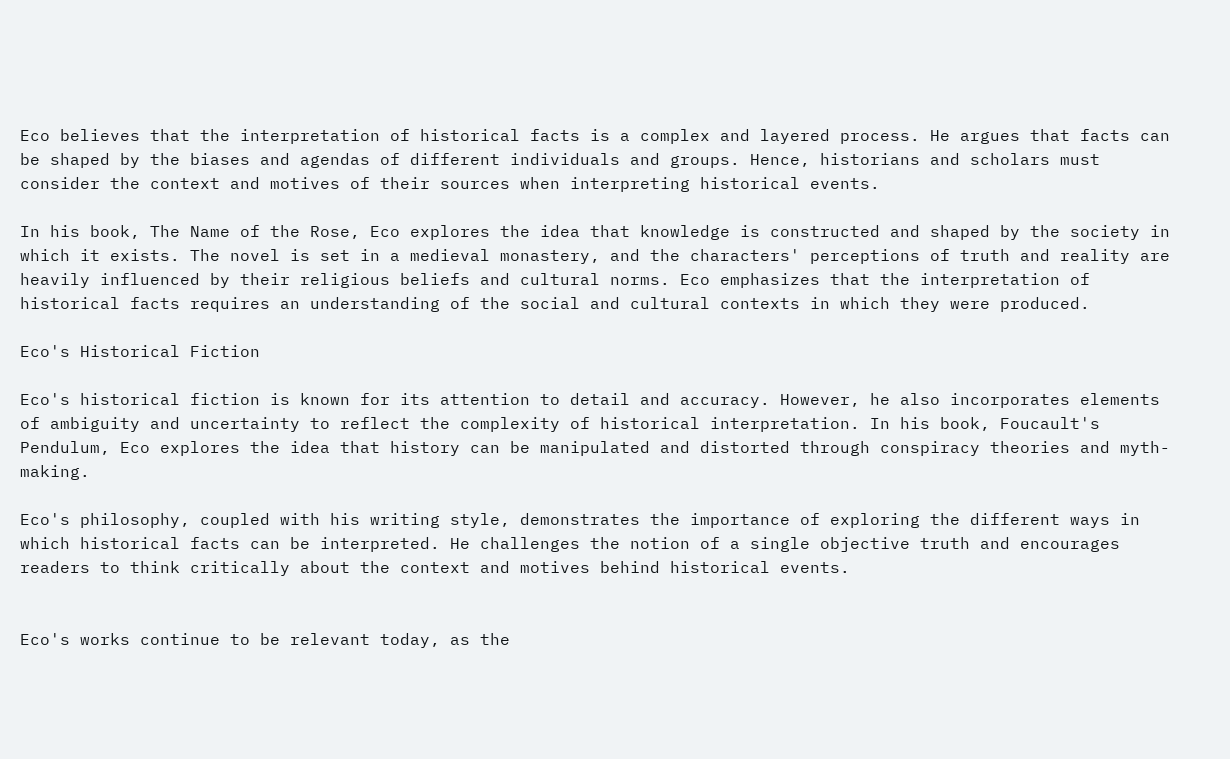Eco believes that the interpretation of historical facts is a complex and layered process. He argues that facts can be shaped by the biases and agendas of different individuals and groups. Hence, historians and scholars must consider the context and motives of their sources when interpreting historical events.

In his book, The Name of the Rose, Eco explores the idea that knowledge is constructed and shaped by the society in which it exists. The novel is set in a medieval monastery, and the characters' perceptions of truth and reality are heavily influenced by their religious beliefs and cultural norms. Eco emphasizes that the interpretation of historical facts requires an understanding of the social and cultural contexts in which they were produced.

Eco's Historical Fiction

Eco's historical fiction is known for its attention to detail and accuracy. However, he also incorporates elements of ambiguity and uncertainty to reflect the complexity of historical interpretation. In his book, Foucault's Pendulum, Eco explores the idea that history can be manipulated and distorted through conspiracy theories and myth-making.

Eco's philosophy, coupled with his writing style, demonstrates the importance of exploring the different ways in which historical facts can be interpreted. He challenges the notion of a single objective truth and encourages readers to think critically about the context and motives behind historical events.


Eco's works continue to be relevant today, as the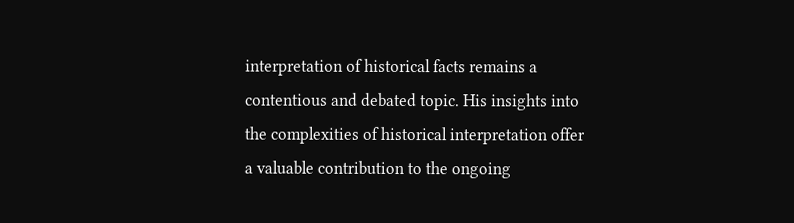interpretation of historical facts remains a contentious and debated topic. His insights into the complexities of historical interpretation offer a valuable contribution to the ongoing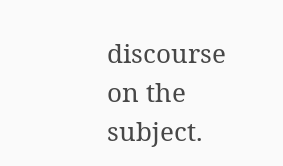discourse on the subject.